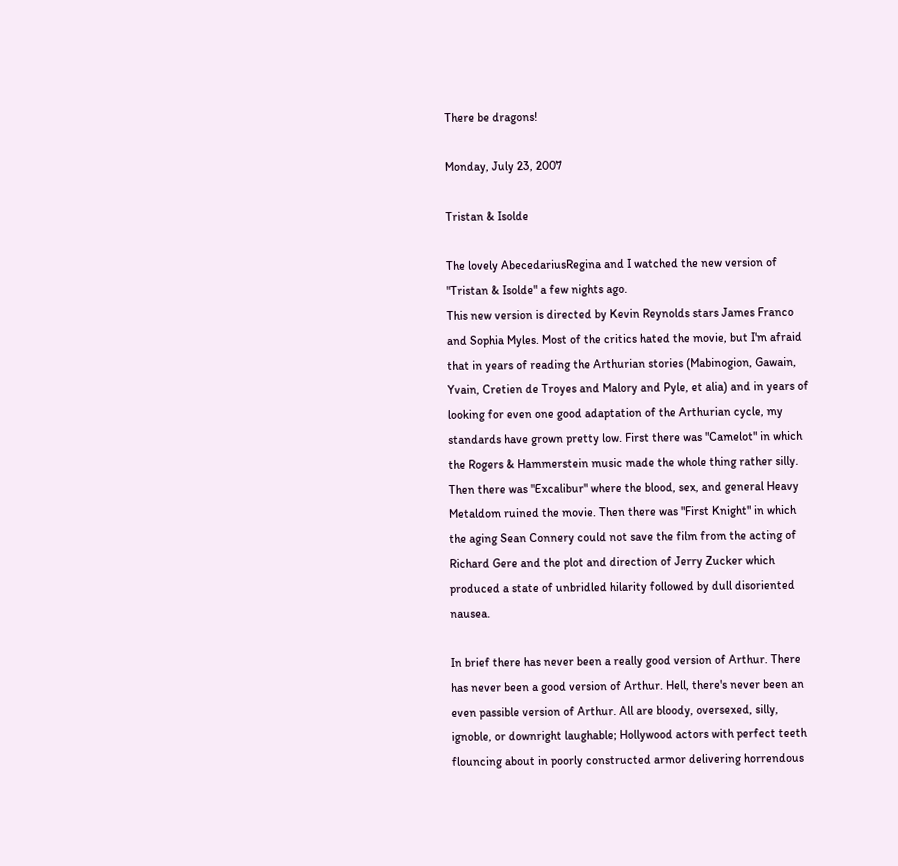There be dragons!

Monday, July 23, 2007

Tristan & Isolde

The lovely AbecedariusRegina and I watched the new version of "Tristan & Isolde" a few nights ago.
This new version is directed by Kevin Reynolds stars James Franco and Sophia Myles. Most of the critics hated the movie, but I'm afraid that in years of reading the Arthurian stories (Mabinogion, Gawain, Yvain, Cretien de Troyes and Malory and Pyle, et alia) and in years of looking for even one good adaptation of the Arthurian cycle, my standards have grown pretty low. First there was "Camelot" in which the Rogers & Hammerstein music made the whole thing rather silly. Then there was "Excalibur" where the blood, sex, and general Heavy Metaldom ruined the movie. Then there was "First Knight" in which the aging Sean Connery could not save the film from the acting of Richard Gere and the plot and direction of Jerry Zucker which produced a state of unbridled hilarity followed by dull disoriented nausea.

In brief there has never been a really good version of Arthur. There has never been a good version of Arthur. Hell, there's never been an even passible version of Arthur. All are bloody, oversexed, silly, ignoble, or downright laughable; Hollywood actors with perfect teeth flouncing about in poorly constructed armor delivering horrendous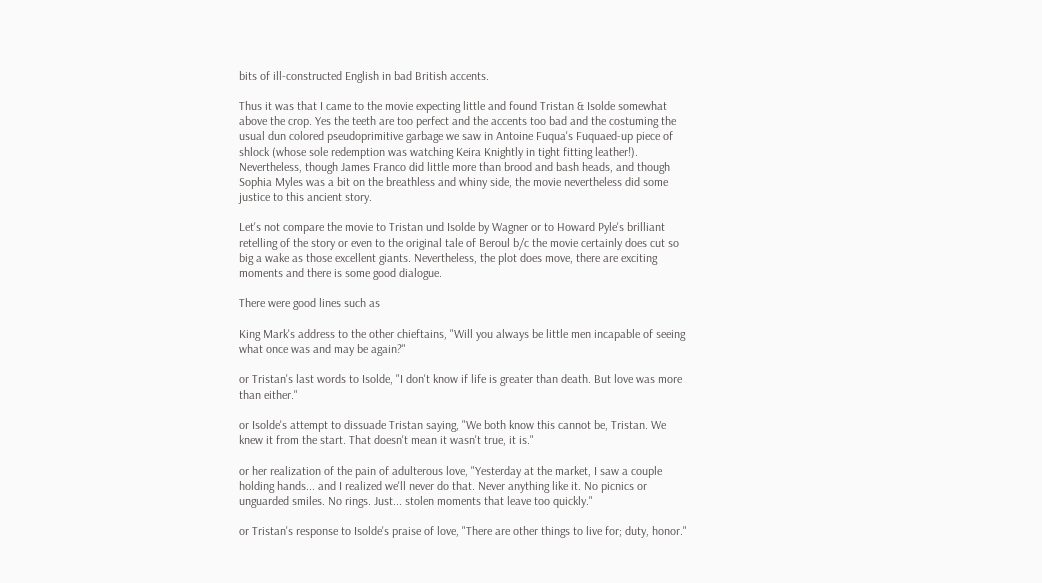bits of ill-constructed English in bad British accents.

Thus it was that I came to the movie expecting little and found Tristan & Isolde somewhat above the crop. Yes the teeth are too perfect and the accents too bad and the costuming the usual dun colored pseudoprimitive garbage we saw in Antoine Fuqua's Fuquaed-up piece of shlock (whose sole redemption was watching Keira Knightly in tight fitting leather!). Nevertheless, though James Franco did little more than brood and bash heads, and though Sophia Myles was a bit on the breathless and whiny side, the movie nevertheless did some justice to this ancient story.

Let's not compare the movie to Tristan und Isolde by Wagner or to Howard Pyle's brilliant retelling of the story or even to the original tale of Beroul b/c the movie certainly does cut so big a wake as those excellent giants. Nevertheless, the plot does move, there are exciting moments and there is some good dialogue.

There were good lines such as

King Mark's address to the other chieftains, "Will you always be little men incapable of seeing what once was and may be again?"

or Tristan's last words to Isolde, "I don't know if life is greater than death. But love was more than either."

or Isolde's attempt to dissuade Tristan saying, "We both know this cannot be, Tristan. We knew it from the start. That doesn't mean it wasn't true, it is."

or her realization of the pain of adulterous love, "Yesterday at the market, I saw a couple holding hands... and I realized we'll never do that. Never anything like it. No picnics or unguarded smiles. No rings. Just... stolen moments that leave too quickly."

or Tristan's response to Isolde's praise of love, "There are other things to live for; duty, honor."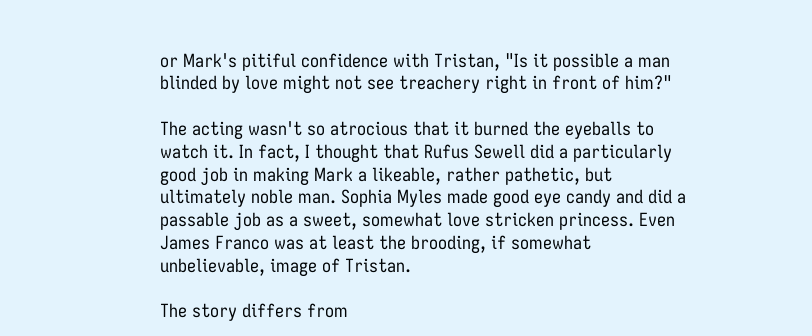or Mark's pitiful confidence with Tristan, "Is it possible a man blinded by love might not see treachery right in front of him?"

The acting wasn't so atrocious that it burned the eyeballs to watch it. In fact, I thought that Rufus Sewell did a particularly good job in making Mark a likeable, rather pathetic, but ultimately noble man. Sophia Myles made good eye candy and did a passable job as a sweet, somewhat love stricken princess. Even James Franco was at least the brooding, if somewhat unbelievable, image of Tristan.

The story differs from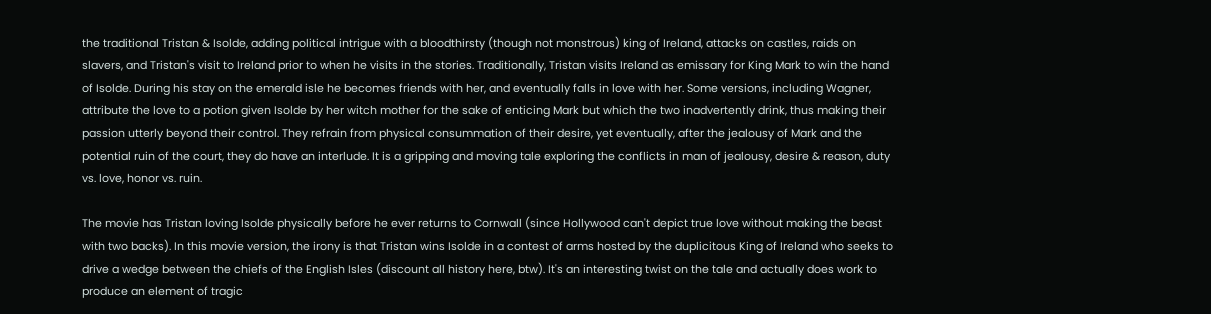the traditional Tristan & Isolde, adding political intrigue with a bloodthirsty (though not monstrous) king of Ireland, attacks on castles, raids on slavers, and Tristan's visit to Ireland prior to when he visits in the stories. Traditionally, Tristan visits Ireland as emissary for King Mark to win the hand of Isolde. During his stay on the emerald isle he becomes friends with her, and eventually falls in love with her. Some versions, including Wagner, attribute the love to a potion given Isolde by her witch mother for the sake of enticing Mark but which the two inadvertently drink, thus making their passion utterly beyond their control. They refrain from physical consummation of their desire, yet eventually, after the jealousy of Mark and the potential ruin of the court, they do have an interlude. It is a gripping and moving tale exploring the conflicts in man of jealousy, desire & reason, duty vs. love, honor vs. ruin.

The movie has Tristan loving Isolde physically before he ever returns to Cornwall (since Hollywood can't depict true love without making the beast with two backs). In this movie version, the irony is that Tristan wins Isolde in a contest of arms hosted by the duplicitous King of Ireland who seeks to drive a wedge between the chiefs of the English Isles (discount all history here, btw). It's an interesting twist on the tale and actually does work to produce an element of tragic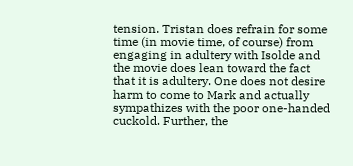tension. Tristan does refrain for some time (in movie time, of course) from engaging in adultery with Isolde and the movie does lean toward the fact that it is adultery. One does not desire harm to come to Mark and actually sympathizes with the poor one-handed cuckold. Further, the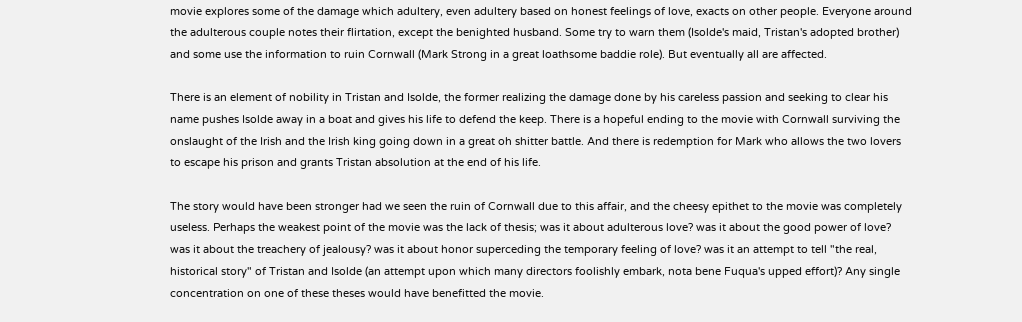movie explores some of the damage which adultery, even adultery based on honest feelings of love, exacts on other people. Everyone around the adulterous couple notes their flirtation, except the benighted husband. Some try to warn them (Isolde's maid, Tristan's adopted brother) and some use the information to ruin Cornwall (Mark Strong in a great loathsome baddie role). But eventually all are affected.

There is an element of nobility in Tristan and Isolde, the former realizing the damage done by his careless passion and seeking to clear his name pushes Isolde away in a boat and gives his life to defend the keep. There is a hopeful ending to the movie with Cornwall surviving the onslaught of the Irish and the Irish king going down in a great oh shitter battle. And there is redemption for Mark who allows the two lovers to escape his prison and grants Tristan absolution at the end of his life.

The story would have been stronger had we seen the ruin of Cornwall due to this affair, and the cheesy epithet to the movie was completely useless. Perhaps the weakest point of the movie was the lack of thesis; was it about adulterous love? was it about the good power of love? was it about the treachery of jealousy? was it about honor superceding the temporary feeling of love? was it an attempt to tell "the real, historical story" of Tristan and Isolde (an attempt upon which many directors foolishly embark, nota bene Fuqua's upped effort)? Any single concentration on one of these theses would have benefitted the movie.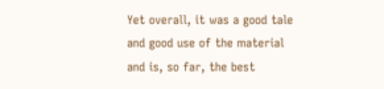Yet overall, it was a good tale and good use of the material and is, so far, the best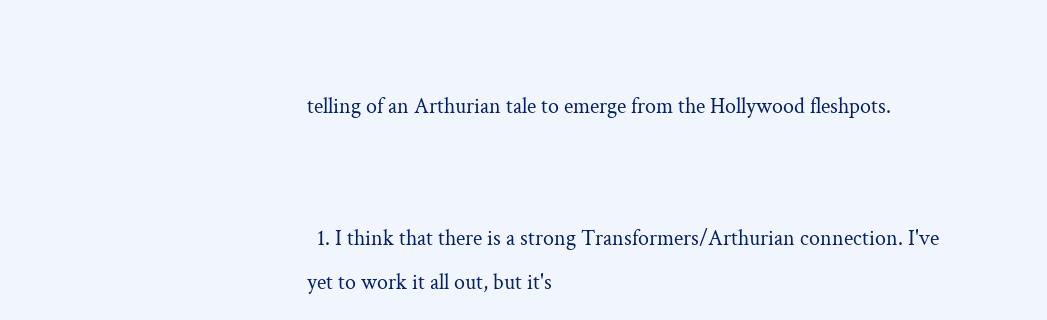telling of an Arthurian tale to emerge from the Hollywood fleshpots.


  1. I think that there is a strong Transformers/Arthurian connection. I've yet to work it all out, but it's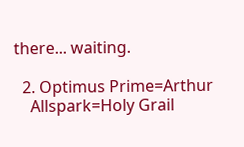there... waiting.

  2. Optimus Prime=Arthur
    Allspark=Holy Grail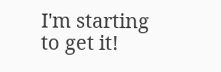I'm starting to get it!